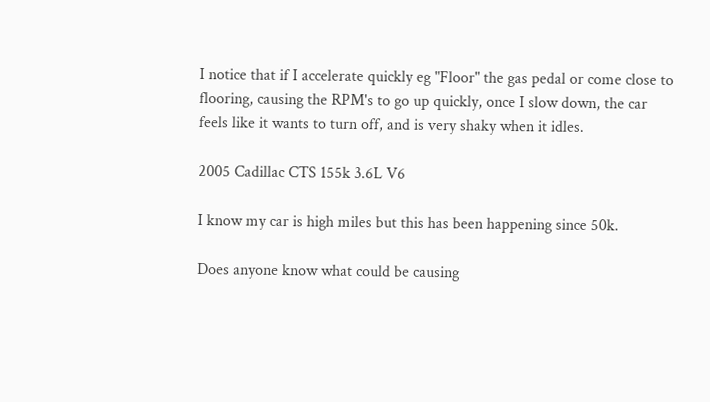I notice that if I accelerate quickly eg "Floor" the gas pedal or come close to flooring, causing the RPM's to go up quickly, once I slow down, the car feels like it wants to turn off, and is very shaky when it idles.

2005 Cadillac CTS 155k 3.6L V6

I know my car is high miles but this has been happening since 50k.

Does anyone know what could be causing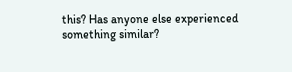this? Has anyone else experienced something similar?